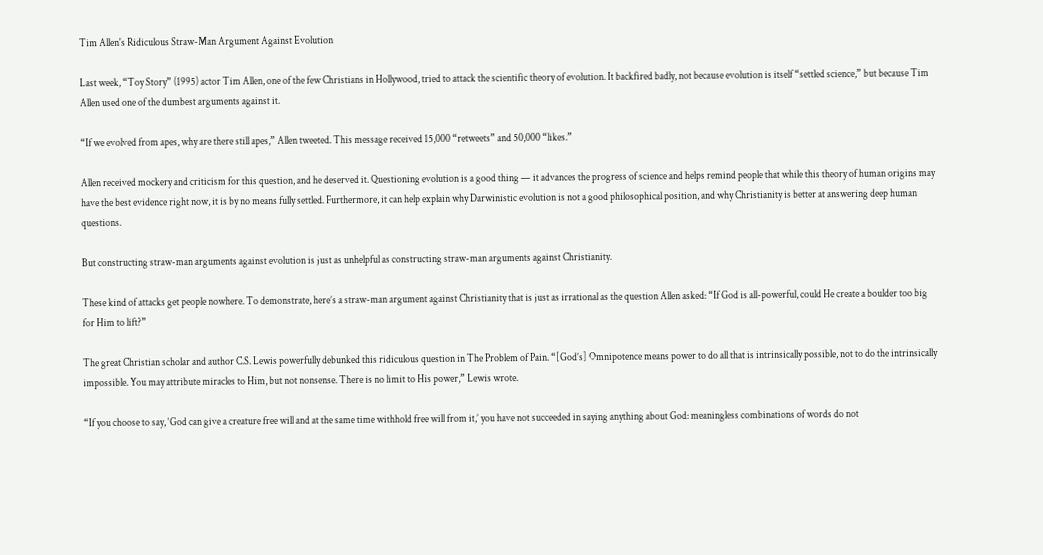Tim Allen's Ridiculous Straw-Man Argument Against Evolution

Last week, “Toy Story” (1995) actor Tim Allen, one of the few Christians in Hollywood, tried to attack the scientific theory of evolution. It backfired badly, not because evolution is itself “settled science,” but because Tim Allen used one of the dumbest arguments against it.

“If we evolved from apes, why are there still apes,” Allen tweeted. This message received 15,000 “retweets” and 50,000 “likes.”

Allen received mockery and criticism for this question, and he deserved it. Questioning evolution is a good thing — it advances the progress of science and helps remind people that while this theory of human origins may have the best evidence right now, it is by no means fully settled. Furthermore, it can help explain why Darwinistic evolution is not a good philosophical position, and why Christianity is better at answering deep human questions.

But constructing straw-man arguments against evolution is just as unhelpful as constructing straw-man arguments against Christianity.

These kind of attacks get people nowhere. To demonstrate, here’s a straw-man argument against Christianity that is just as irrational as the question Allen asked: “If God is all-powerful, could He create a boulder too big for Him to lift?”

The great Christian scholar and author C.S. Lewis powerfully debunked this ridiculous question in The Problem of Pain. “[God’s] Omnipotence means power to do all that is intrinsically possible, not to do the intrinsically impossible. You may attribute miracles to Him, but not nonsense. There is no limit to His power,” Lewis wrote.

“If you choose to say, ‘God can give a creature free will and at the same time withhold free will from it,’ you have not succeeded in saying anything about God: meaningless combinations of words do not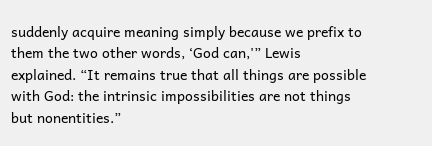suddenly acquire meaning simply because we prefix to them the two other words, ‘God can,'” Lewis explained. “It remains true that all things are possible with God: the intrinsic impossibilities are not things but nonentities.”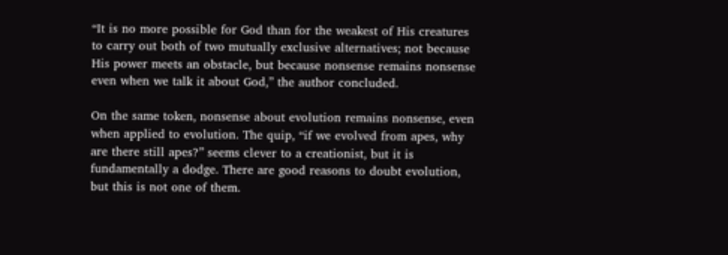“It is no more possible for God than for the weakest of His creatures to carry out both of two mutually exclusive alternatives; not because His power meets an obstacle, but because nonsense remains nonsense even when we talk it about God,” the author concluded.

On the same token, nonsense about evolution remains nonsense, even when applied to evolution. The quip, “if we evolved from apes, why are there still apes?” seems clever to a creationist, but it is fundamentally a dodge. There are good reasons to doubt evolution, but this is not one of them.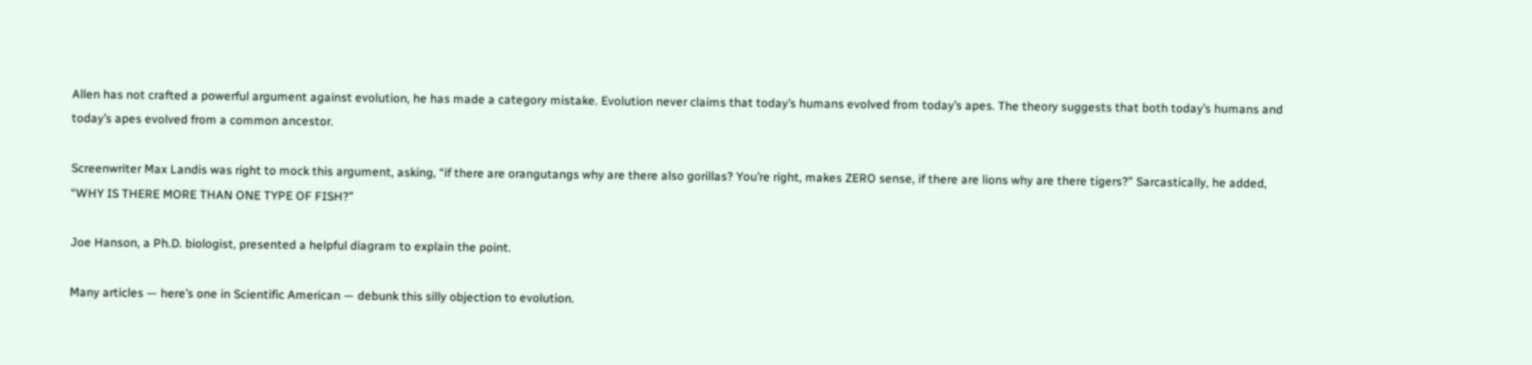Allen has not crafted a powerful argument against evolution, he has made a category mistake. Evolution never claims that today’s humans evolved from today’s apes. The theory suggests that both today’s humans and today’s apes evolved from a common ancestor.

Screenwriter Max Landis was right to mock this argument, asking, “if there are orangutangs why are there also gorillas? You’re right, makes ZERO sense, if there are lions why are there tigers?” Sarcastically, he added, “WHY IS THERE MORE THAN ONE TYPE OF FISH?”

Joe Hanson, a Ph.D. biologist, presented a helpful diagram to explain the point.

Many articles — here’s one in Scientific American — debunk this silly objection to evolution.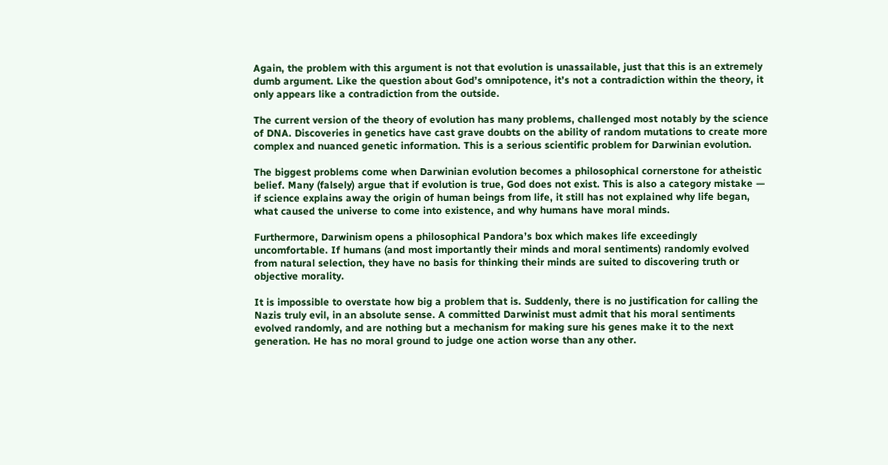Again, the problem with this argument is not that evolution is unassailable, just that this is an extremely dumb argument. Like the question about God’s omnipotence, it’s not a contradiction within the theory, it only appears like a contradiction from the outside.

The current version of the theory of evolution has many problems, challenged most notably by the science of DNA. Discoveries in genetics have cast grave doubts on the ability of random mutations to create more complex and nuanced genetic information. This is a serious scientific problem for Darwinian evolution.

The biggest problems come when Darwinian evolution becomes a philosophical cornerstone for atheistic belief. Many (falsely) argue that if evolution is true, God does not exist. This is also a category mistake — if science explains away the origin of human beings from life, it still has not explained why life began, what caused the universe to come into existence, and why humans have moral minds.

Furthermore, Darwinism opens a philosophical Pandora’s box which makes life exceedingly uncomfortable. If humans (and most importantly their minds and moral sentiments) randomly evolved from natural selection, they have no basis for thinking their minds are suited to discovering truth or objective morality.

It is impossible to overstate how big a problem that is. Suddenly, there is no justification for calling the Nazis truly evil, in an absolute sense. A committed Darwinist must admit that his moral sentiments evolved randomly, and are nothing but a mechanism for making sure his genes make it to the next generation. He has no moral ground to judge one action worse than any other.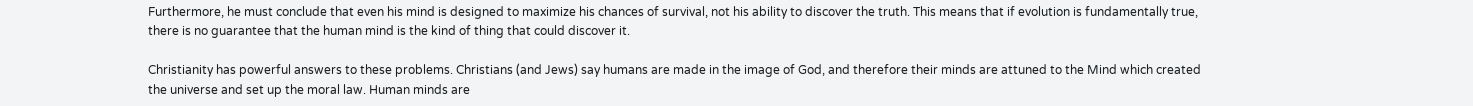Furthermore, he must conclude that even his mind is designed to maximize his chances of survival, not his ability to discover the truth. This means that if evolution is fundamentally true, there is no guarantee that the human mind is the kind of thing that could discover it.

Christianity has powerful answers to these problems. Christians (and Jews) say humans are made in the image of God, and therefore their minds are attuned to the Mind which created the universe and set up the moral law. Human minds are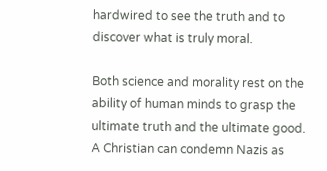hardwired to see the truth and to discover what is truly moral.

Both science and morality rest on the ability of human minds to grasp the ultimate truth and the ultimate good. A Christian can condemn Nazis as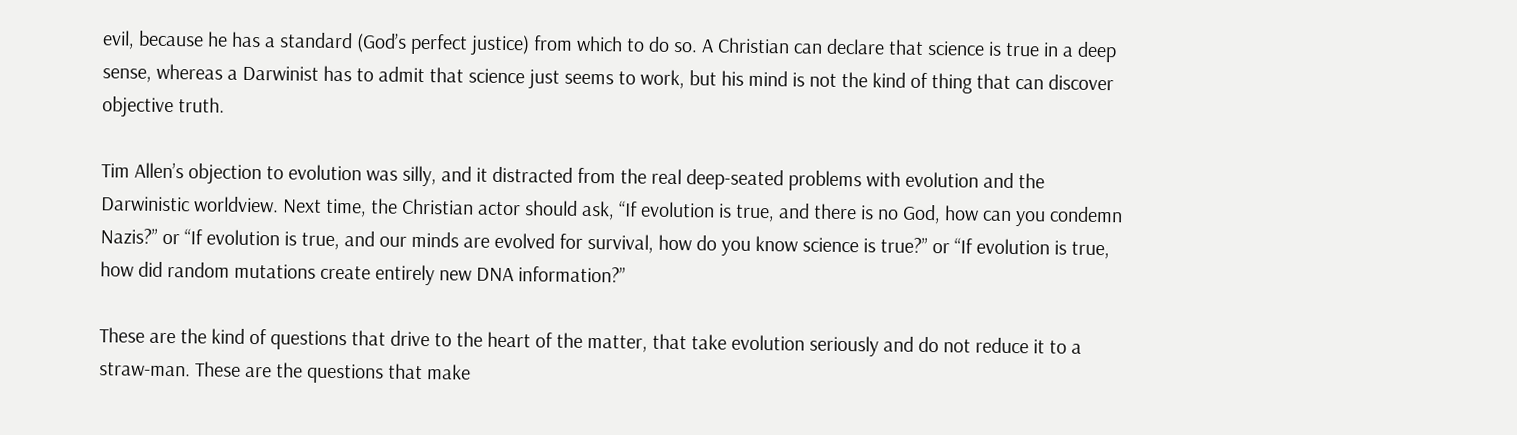evil, because he has a standard (God’s perfect justice) from which to do so. A Christian can declare that science is true in a deep sense, whereas a Darwinist has to admit that science just seems to work, but his mind is not the kind of thing that can discover objective truth.

Tim Allen’s objection to evolution was silly, and it distracted from the real deep-seated problems with evolution and the Darwinistic worldview. Next time, the Christian actor should ask, “If evolution is true, and there is no God, how can you condemn Nazis?” or “If evolution is true, and our minds are evolved for survival, how do you know science is true?” or “If evolution is true, how did random mutations create entirely new DNA information?”

These are the kind of questions that drive to the heart of the matter, that take evolution seriously and do not reduce it to a straw-man. These are the questions that make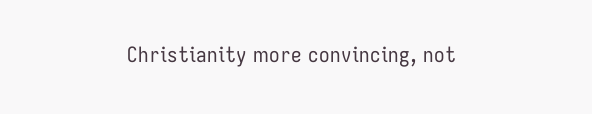Christianity more convincing, not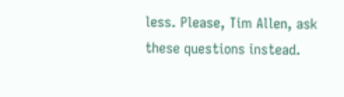less. Please, Tim Allen, ask these questions instead.